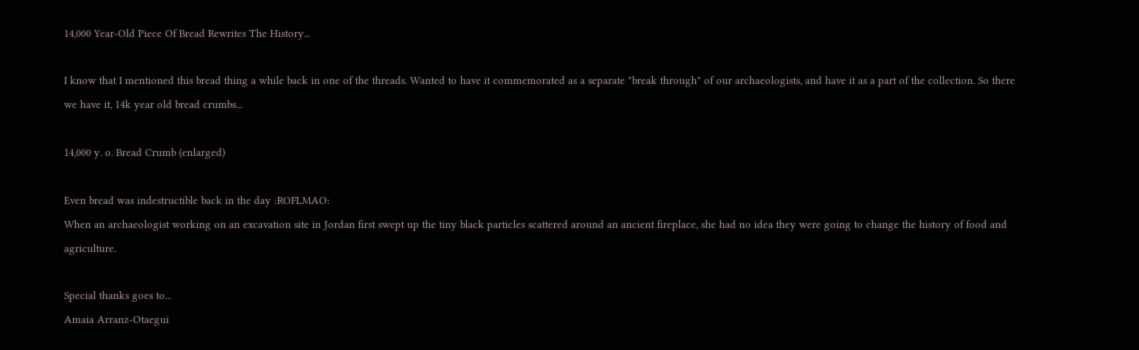14,000 Year-Old Piece Of Bread Rewrites The History...

I know that I mentioned this bread thing a while back in one of the threads. Wanted to have it commemorated as a separate "break through" of our archaeologists, and have it as a part of the collection. So there we have it, 14k year old bread crumbs...

14,000 y. o. Bread Crumb (enlarged)

Even bread was indestructible back in the day :ROFLMAO:
When an archaeologist working on an excavation site in Jordan first swept up the tiny black particles scattered around an ancient fireplace, she had no idea they were going to change the history of food and agriculture.

Special thanks goes to...
Amaia Arranz-Otaegui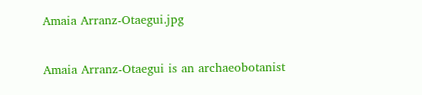Amaia Arranz-Otaegui.jpg

Amaia Arranz-Otaegui is an archaeobotanist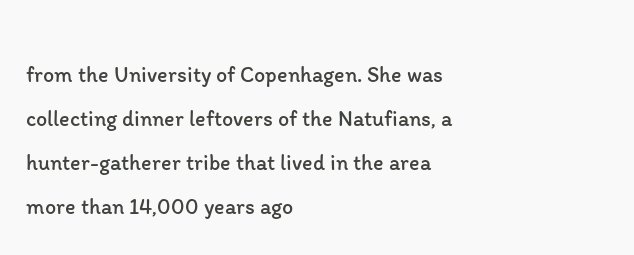from the University of Copenhagen. She was collecting dinner leftovers of the Natufians, a hunter-gatherer tribe that lived in the area more than 14,000 years ago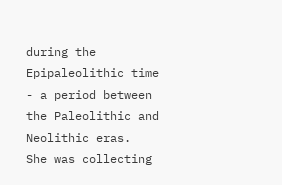during the Epipaleolithic time - a period between the Paleolithic and Neolithic eras.
She was collecting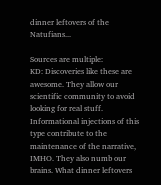dinner leftovers of the Natufians...

Sources are multiple:
KD: Discoveries like these are awesome. They allow our scientific community to avoid looking for real stuff. Informational injections of this type contribute to the maintenance of the narrative, IMHO. They also numb our brains. What dinner leftovers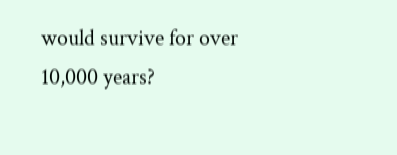would survive for over 10,000 years?